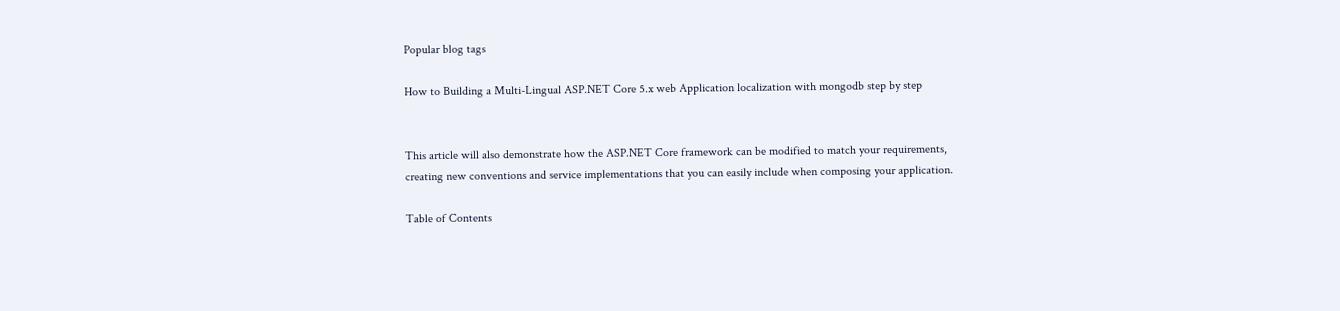Popular blog tags

How to Building a Multi-Lingual ASP.NET Core 5.x web Application localization with mongodb step by step


This article will also demonstrate how the ASP.NET Core framework can be modified to match your requirements, creating new conventions and service implementations that you can easily include when composing your application.

Table of Contents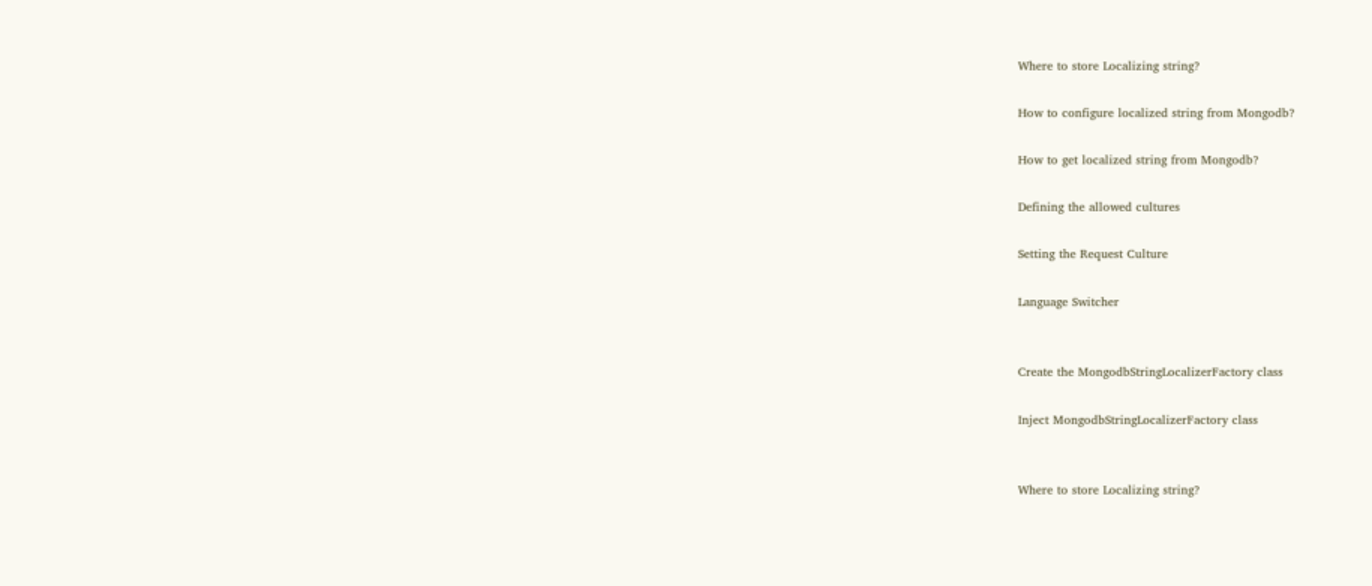Where to store Localizing string?

How to configure localized string from Mongodb?

How to get localized string from Mongodb?

Defining the allowed cultures

Setting the Request Culture

Language Switcher


Create the MongodbStringLocalizerFactory class

Inject MongodbStringLocalizerFactory class


Where to store Localizing string?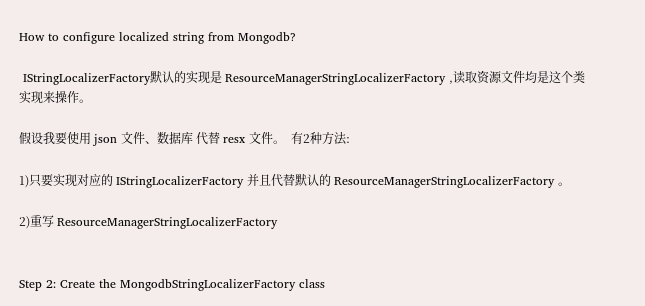How to configure localized string from Mongodb?

 IStringLocalizerFactory默认的实现是 ResourceManagerStringLocalizerFactory ,读取资源文件均是这个类实现来操作。

假设我要使用 json 文件、数据库 代替 resx 文件。  有2种方法:

1)只要实现对应的 IStringLocalizerFactory 并且代替默认的 ResourceManagerStringLocalizerFactory 。

2)重写 ResourceManagerStringLocalizerFactory


Step 2: Create the MongodbStringLocalizerFactory class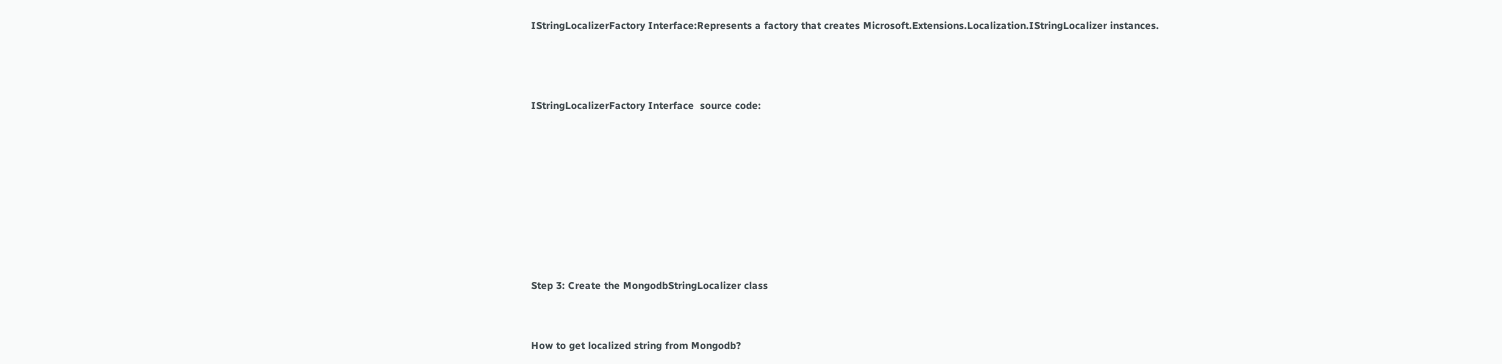IStringLocalizerFactory Interface:Represents a factory that creates Microsoft.Extensions.Localization.IStringLocalizer instances.



IStringLocalizerFactory Interface  source code:








Step 3: Create the MongodbStringLocalizer class


How to get localized string from Mongodb?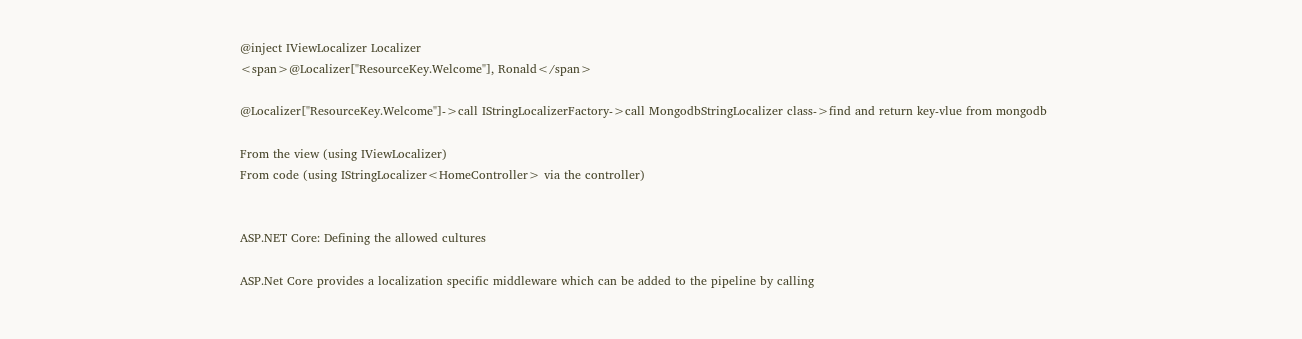@inject IViewLocalizer Localizer
<span>@Localizer["ResourceKey.Welcome"], Ronald</span>

@Localizer["ResourceKey.Welcome"]->call IStringLocalizerFactory->call MongodbStringLocalizer class->find and return key-vlue from mongodb

From the view (using IViewLocalizer)
From code (using IStringLocalizer<HomeController> via the controller)


ASP.NET Core: Defining the allowed cultures

ASP.Net Core provides a localization specific middleware which can be added to the pipeline by calling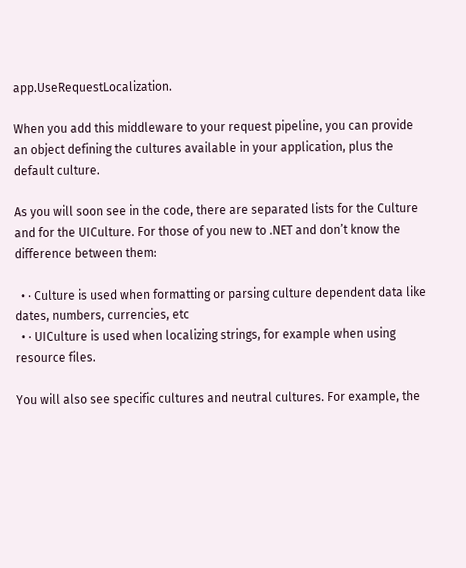app.UseRequestLocalization.

When you add this middleware to your request pipeline, you can provide an object defining the cultures available in your application, plus the default culture.

As you will soon see in the code, there are separated lists for the Culture and for the UICulture. For those of you new to .NET and don’t know the difference between them:

  • · Culture is used when formatting or parsing culture dependent data like dates, numbers, currencies, etc
  • · UICulture is used when localizing strings, for example when using resource files.

You will also see specific cultures and neutral cultures. For example, the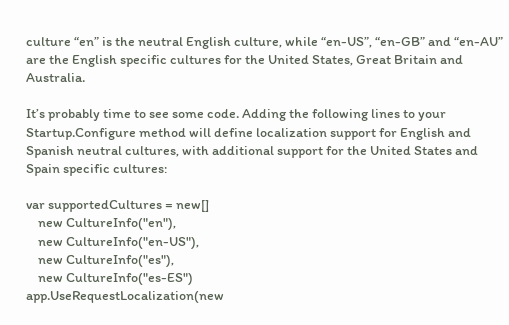culture “en” is the neutral English culture, while “en-US”, “en-GB” and “en-AU” are the English specific cultures for the United States, Great Britain and Australia.

It’s probably time to see some code. Adding the following lines to your Startup.Configure method will define localization support for English and Spanish neutral cultures, with additional support for the United States and Spain specific cultures:

var supportedCultures = new[]
    new CultureInfo("en"),
    new CultureInfo("en-US"),
    new CultureInfo("es"),
    new CultureInfo("es-ES")
app.UseRequestLocalization(new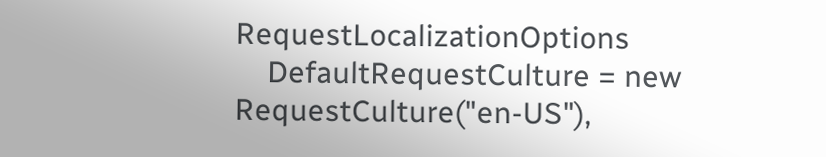RequestLocalizationOptions
    DefaultRequestCulture = new RequestCulture("en-US"),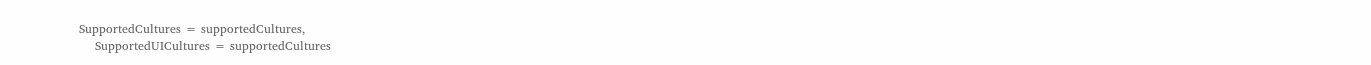SupportedCultures = supportedCultures,
    SupportedUICultures = supportedCultures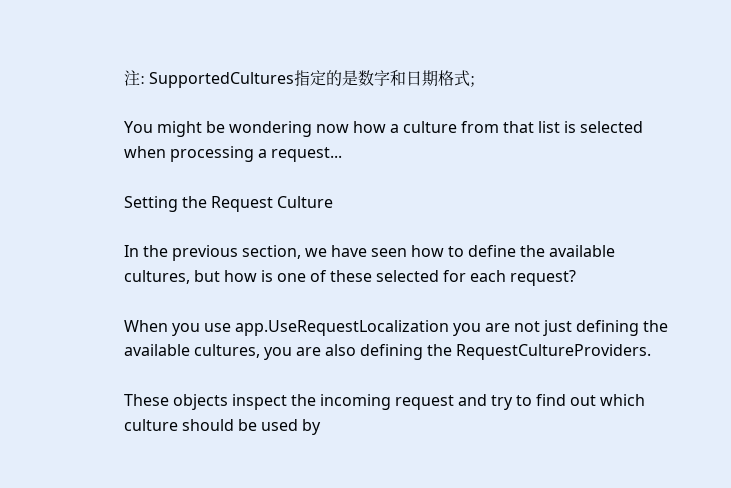注: SupportedCultures指定的是数字和日期格式;

You might be wondering now how a culture from that list is selected when processing a request...

Setting the Request Culture

In the previous section, we have seen how to define the available cultures, but how is one of these selected for each request?

When you use app.UseRequestLocalization you are not just defining the available cultures, you are also defining the RequestCultureProviders.

These objects inspect the incoming request and try to find out which culture should be used by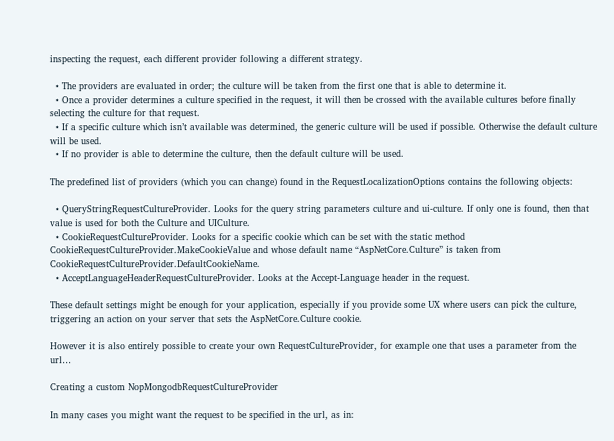inspecting the request, each different provider following a different strategy.

  • The providers are evaluated in order; the culture will be taken from the first one that is able to determine it.
  • Once a provider determines a culture specified in the request, it will then be crossed with the available cultures before finally selecting the culture for that request.
  • If a specific culture which isn’t available was determined, the generic culture will be used if possible. Otherwise the default culture will be used.
  • If no provider is able to determine the culture, then the default culture will be used.

The predefined list of providers (which you can change) found in the RequestLocalizationOptions contains the following objects:

  • QueryStringRequestCultureProvider. Looks for the query string parameters culture and ui-culture. If only one is found, then that value is used for both the Culture and UICulture.
  • CookieRequestCultureProvider. Looks for a specific cookie which can be set with the static method CookieRequestCultureProvider.MakeCookieValue and whose default name “AspNetCore.Culture” is taken from CookieRequestCultureProvider.DefaultCookieName.
  • AcceptLanguageHeaderRequestCultureProvider. Looks at the Accept-Language header in the request.

These default settings might be enough for your application, especially if you provide some UX where users can pick the culture, triggering an action on your server that sets the AspNetCore.Culture cookie.

However it is also entirely possible to create your own RequestCultureProvider, for example one that uses a parameter from the url…

Creating a custom NopMongodbRequestCultureProvider

In many cases you might want the request to be specified in the url, as in: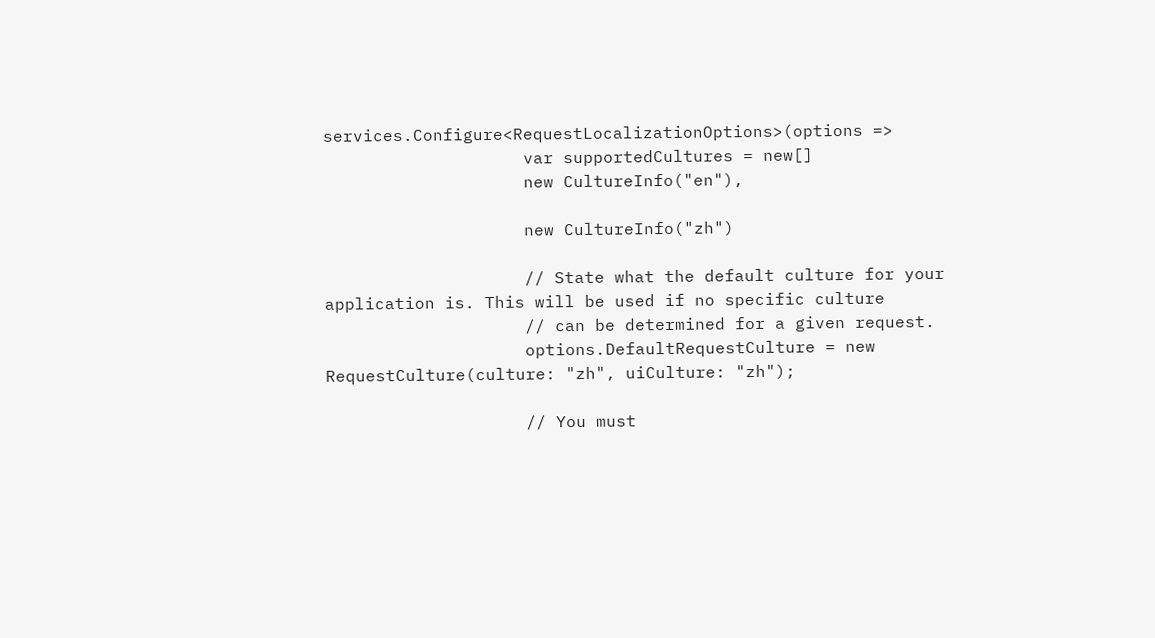services.Configure<RequestLocalizationOptions>(options =>
                    var supportedCultures = new[]
                    new CultureInfo("en"),

                    new CultureInfo("zh")

                    // State what the default culture for your application is. This will be used if no specific culture
                    // can be determined for a given request.
                    options.DefaultRequestCulture = new RequestCulture(culture: "zh", uiCulture: "zh");

                    // You must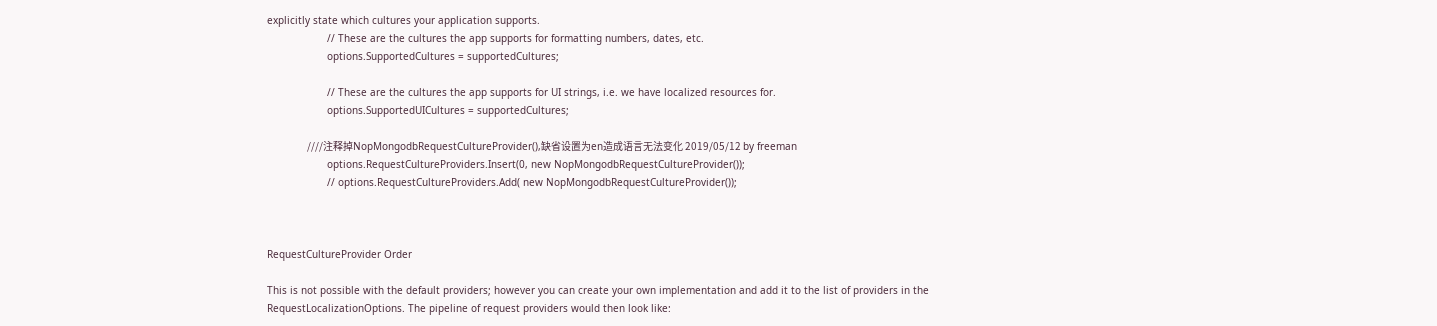explicitly state which cultures your application supports.
                    // These are the cultures the app supports for formatting numbers, dates, etc.
                    options.SupportedCultures = supportedCultures;

                    // These are the cultures the app supports for UI strings, i.e. we have localized resources for.
                    options.SupportedUICultures = supportedCultures;

                    ////注释掉NopMongodbRequestCultureProvider(),缺省设置为en造成语言无法变化 2019/05/12 by freeman
                    options.RequestCultureProviders.Insert(0, new NopMongodbRequestCultureProvider());
                    // options.RequestCultureProviders.Add( new NopMongodbRequestCultureProvider());



RequestCultureProvider Order

This is not possible with the default providers; however you can create your own implementation and add it to the list of providers in the RequestLocalizationOptions. The pipeline of request providers would then look like: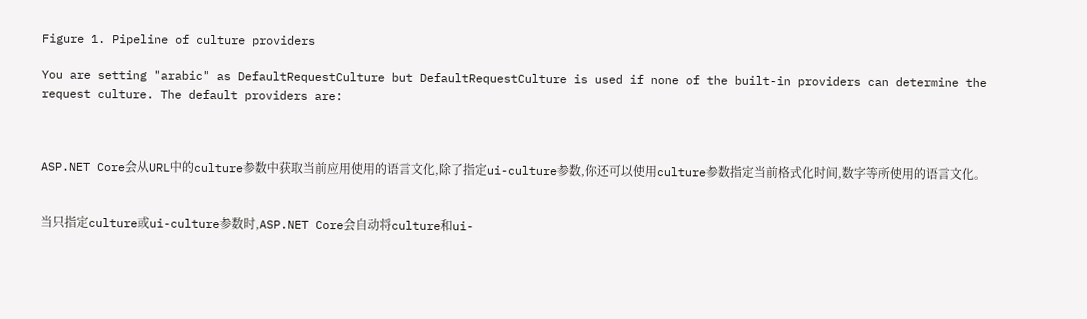Figure 1. Pipeline of culture providers

You are setting "arabic" as DefaultRequestCulture but DefaultRequestCulture is used if none of the built-in providers can determine the request culture. The default providers are:



ASP.NET Core会从URL中的culture参数中获取当前应用使用的语言文化,除了指定ui-culture参数,你还可以使用culture参数指定当前格式化时间,数字等所使用的语言文化。


当只指定culture或ui-culture参数时,ASP.NET Core会自动将culture和ui-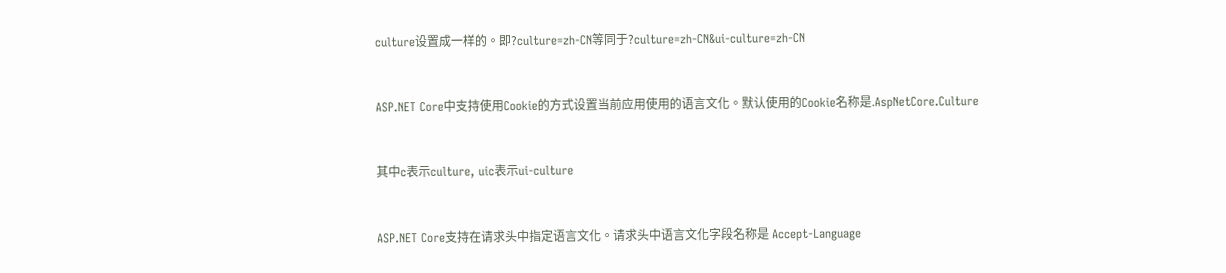culture设置成一样的。即?culture=zh-CN等同于?culture=zh-CN&ui-culture=zh-CN


ASP.NET Core中支持使用Cookie的方式设置当前应用使用的语言文化。默认使用的Cookie名称是.AspNetCore.Culture


其中c表示culture, uic表示ui-culture


ASP.NET Core支持在请求头中指定语言文化。请求头中语言文化字段名称是 Accept-Language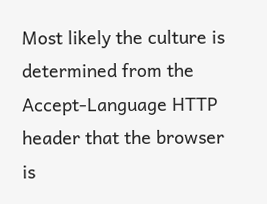Most likely the culture is determined from the Accept-Language HTTP header that the browser is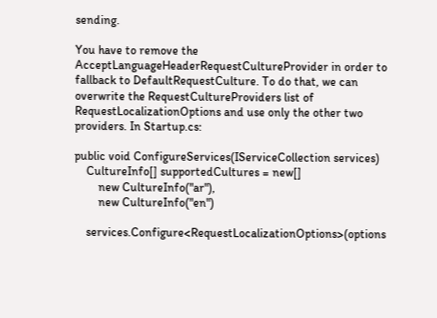sending.

You have to remove the AcceptLanguageHeaderRequestCultureProvider in order to fallback to DefaultRequestCulture. To do that, we can overwrite the RequestCultureProviders list of RequestLocalizationOptions and use only the other two providers. In Startup.cs:

public void ConfigureServices(IServiceCollection services)
    CultureInfo[] supportedCultures = new[]
        new CultureInfo("ar"),
        new CultureInfo("en")

    services.Configure<RequestLocalizationOptions>(options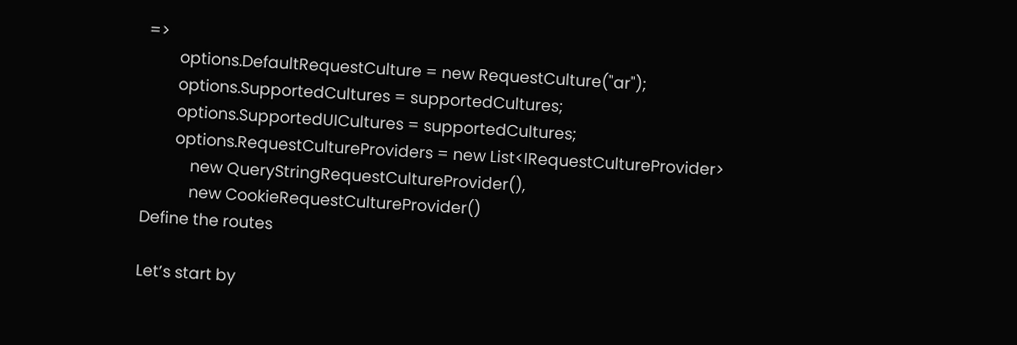=>
        options.DefaultRequestCulture = new RequestCulture("ar");
        options.SupportedCultures = supportedCultures;
        options.SupportedUICultures = supportedCultures;
        options.RequestCultureProviders = new List<IRequestCultureProvider>
            new QueryStringRequestCultureProvider(),
            new CookieRequestCultureProvider()
Define the routes

Let’s start by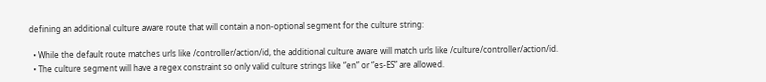defining an additional culture aware route that will contain a non-optional segment for the culture string:

  • While the default route matches urls like /controller/action/id, the additional culture aware will match urls like /culture/controller/action/id.
  • The culture segment will have a regex constraint so only valid culture strings like “en” or “es-ES” are allowed.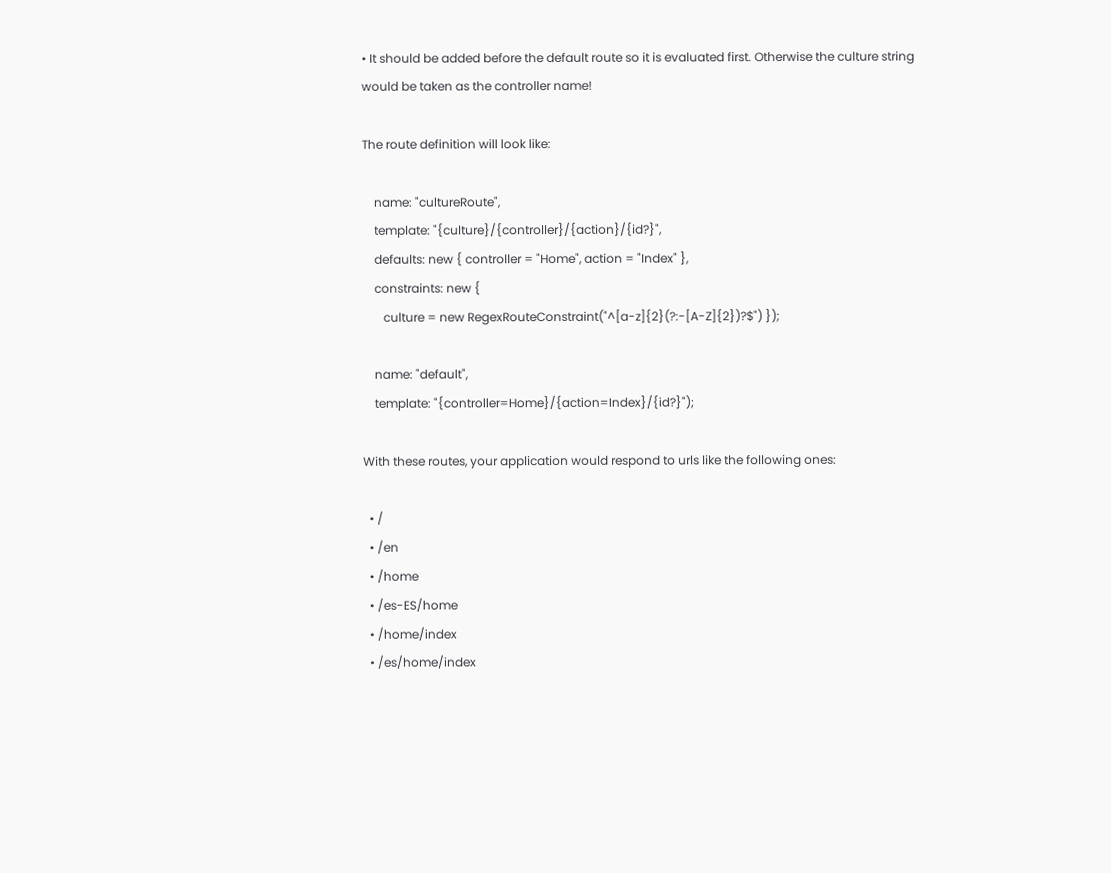• It should be added before the default route so it is evaluated first. Otherwise the culture string would be taken as the controller name!

The route definition will look like:

    name: "cultureRoute",
    template: "{culture}/{controller}/{action}/{id?}",
    defaults: new { controller = "Home", action = "Index" },
    constraints: new {
       culture = new RegexRouteConstraint("^[a-z]{2}(?:-[A-Z]{2})?$") });

    name: "default",
    template: "{controller=Home}/{action=Index}/{id?}");

With these routes, your application would respond to urls like the following ones:

  • /
  • /en
  • /home
  • /es-ES/home
  • /home/index
  • /es/home/index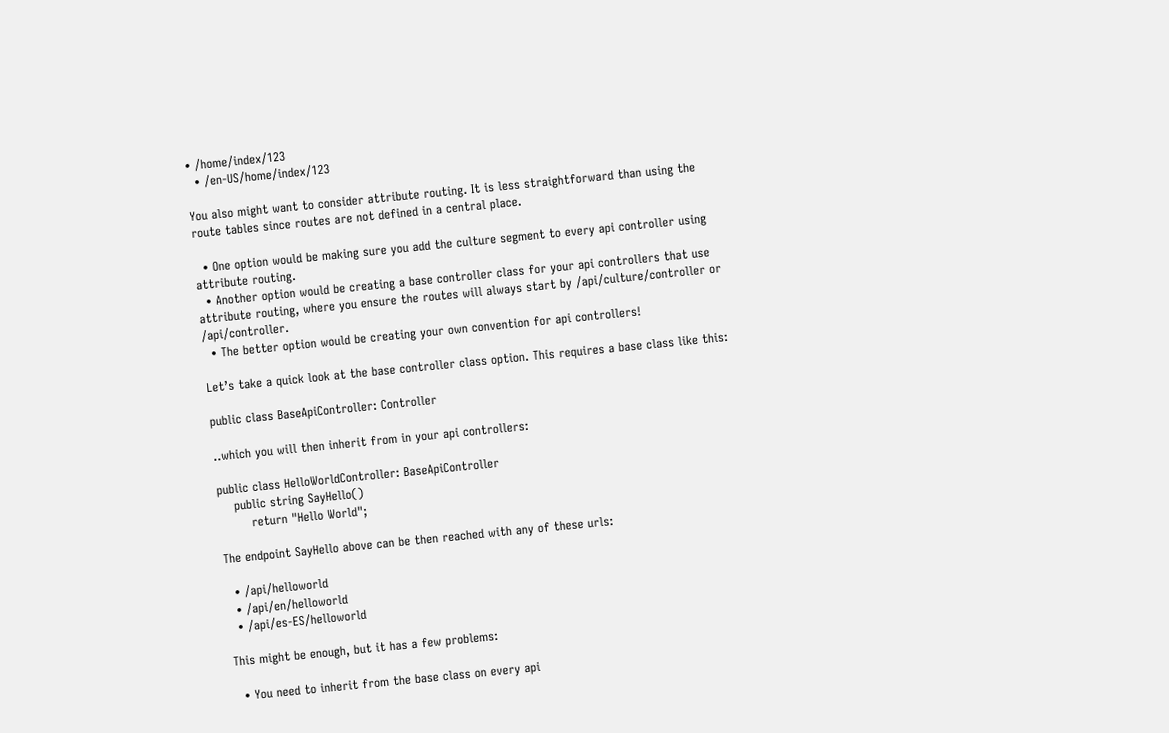• /home/index/123
  • /en-US/home/index/123

You also might want to consider attribute routing. It is less straightforward than using the route tables since routes are not defined in a central place.

  • One option would be making sure you add the culture segment to every api controller using attribute routing.
  • Another option would be creating a base controller class for your api controllers that use attribute routing, where you ensure the routes will always start by /api/culture/controller or /api/controller.
  • The better option would be creating your own convention for api controllers!

Let’s take a quick look at the base controller class option. This requires a base class like this:

public class BaseApiController: Controller

..which you will then inherit from in your api controllers:

public class HelloWorldController: BaseApiController
    public string SayHello()
        return "Hello World";

The endpoint SayHello above can be then reached with any of these urls:

  • /api/helloworld
  • /api/en/helloworld
  • /api/es-ES/helloworld

This might be enough, but it has a few problems:

  • You need to inherit from the base class on every api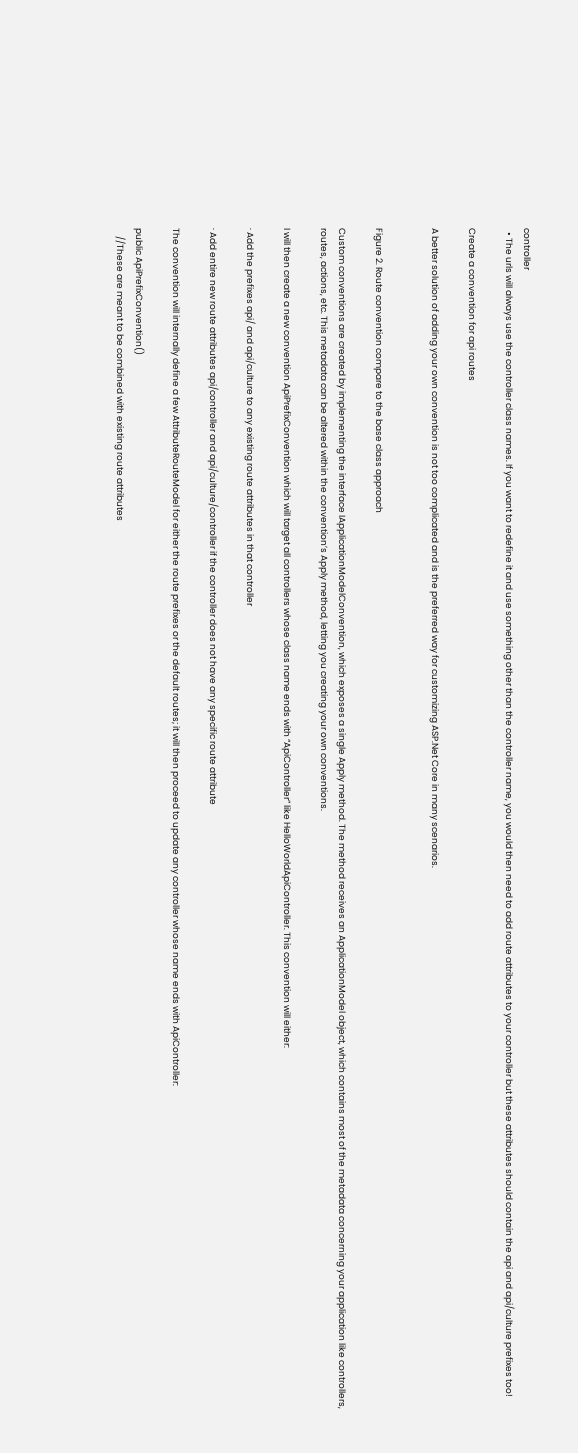controller
  • The urls will always use the controller class names. If you want to redefine it and use something other than the controller name, you would then need to add route attributes to your controller but these attributes should contain the api and api/culture prefixes too!

Create a convention for api routes

A better solution of adding your own convention is not too complicated and is the preferred way for customizing ASP.Net Core in many scenarios.


Figure 2. Route convention compare to the base class approach

Custom conventions are created by implementing the interface IApplicationModelConvention, which exposes a single Apply method. The method receives an ApplicationModel object, which contains most of the metadata concerning your application like controllers, routes, actions, etc. This metadata can be altered within the convention’s Apply method, letting you creating your own conventions.

I will then create a new convention ApiPrefixConvention which will target all controllers whose class name ends with “ApiController” like HelloWorldApiController. This convention will either:

· Add the prefixes api/ and api/culture to any existing route attributes in that controller

· Add entire new route attributes api/controller and api/culture/controller if the controller does not have any specific route attribute

The convention will internally define a few AttributeRouteModel for either the route prefixes or the default routes; it will then proceed to update any controller whose name ends with ApiController:

public ApiPrefixConvention()
    //These are meant to be combined with existing route attributes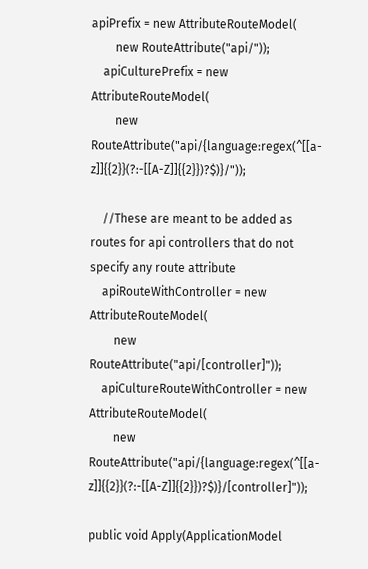apiPrefix = new AttributeRouteModel(
        new RouteAttribute("api/"));
    apiCulturePrefix = new AttributeRouteModel(
        new RouteAttribute("api/{language:regex(^[[a-z]]{{2}}(?:-[[A-Z]]{{2}})?$)}/"));

    //These are meant to be added as routes for api controllers that do not specify any route attribute
    apiRouteWithController = new AttributeRouteModel(
        new RouteAttribute("api/[controller]"));
    apiCultureRouteWithController = new AttributeRouteModel(
        new RouteAttribute("api/{language:regex(^[[a-z]]{{2}}(?:-[[A-Z]]{{2}})?$)}/[controller]"));

public void Apply(ApplicationModel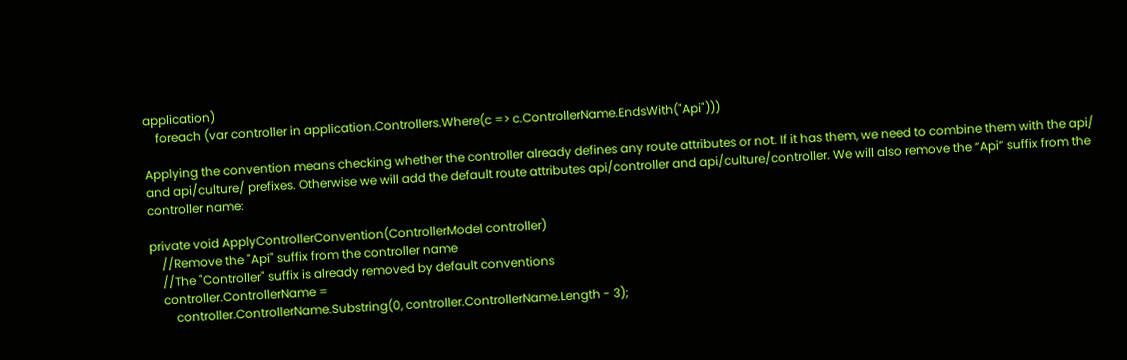application)
    foreach (var controller in application.Controllers.Where(c => c.ControllerName.EndsWith("Api")))

Applying the convention means checking whether the controller already defines any route attributes or not. If it has them, we need to combine them with the api/ and api/culture/ prefixes. Otherwise we will add the default route attributes api/controller and api/culture/controller. We will also remove the “Api” suffix from the controller name:

private void ApplyControllerConvention(ControllerModel controller)
    //Remove the "Api" suffix from the controller name
    //The "Controller" suffix is already removed by default conventions
    controller.ControllerName =
        controller.ControllerName.Substring(0, controller.ControllerName.Length - 3);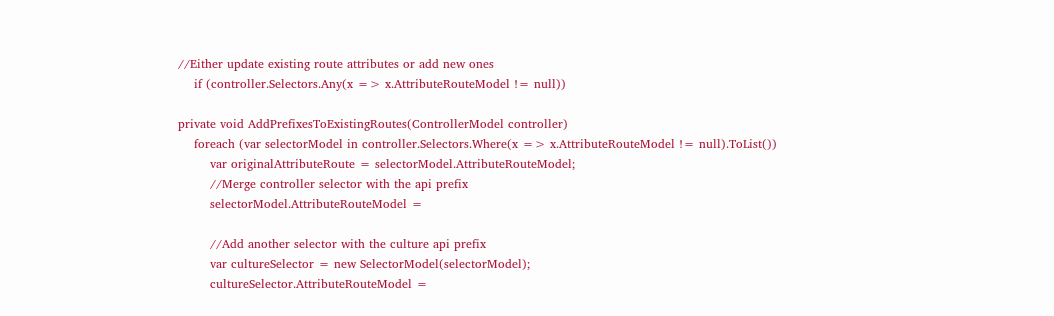//Either update existing route attributes or add new ones
    if (controller.Selectors.Any(x => x.AttributeRouteModel != null))

private void AddPrefixesToExistingRoutes(ControllerModel controller)
    foreach (var selectorModel in controller.Selectors.Where(x => x.AttributeRouteModel != null).ToList())
        var originalAttributeRoute = selectorModel.AttributeRouteModel;
        //Merge controller selector with the api prefix
        selectorModel.AttributeRouteModel =

        //Add another selector with the culture api prefix
        var cultureSelector = new SelectorModel(selectorModel);
        cultureSelector.AttributeRouteModel =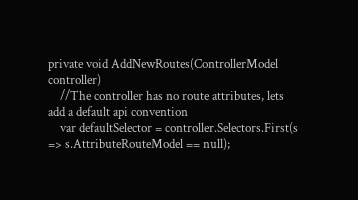private void AddNewRoutes(ControllerModel controller)
    //The controller has no route attributes, lets add a default api convention
    var defaultSelector = controller.Selectors.First(s => s.AttributeRouteModel == null);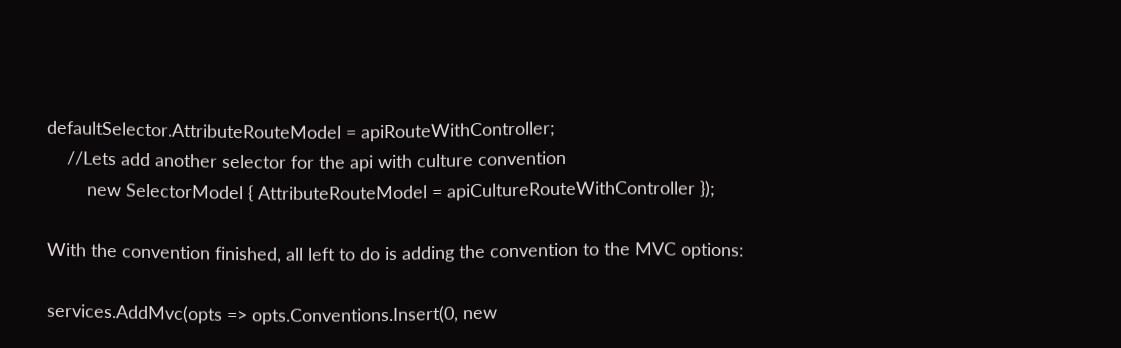defaultSelector.AttributeRouteModel = apiRouteWithController;
    //Lets add another selector for the api with culture convention
        new SelectorModel { AttributeRouteModel = apiCultureRouteWithController });

With the convention finished, all left to do is adding the convention to the MVC options:

services.AddMvc(opts => opts.Conventions.Insert(0, new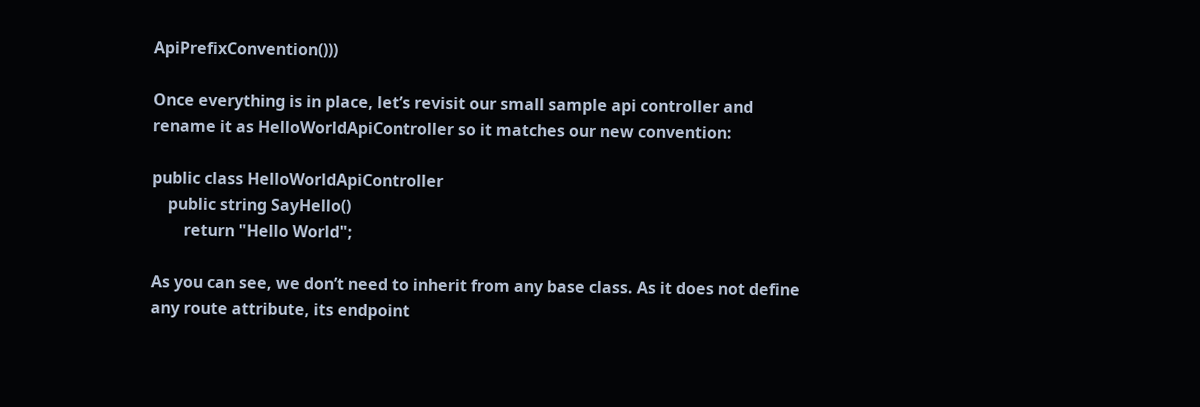ApiPrefixConvention()))

Once everything is in place, let’s revisit our small sample api controller and rename it as HelloWorldApiController so it matches our new convention:

public class HelloWorldApiController
    public string SayHello()
        return "Hello World";

As you can see, we don’t need to inherit from any base class. As it does not define any route attribute, its endpoint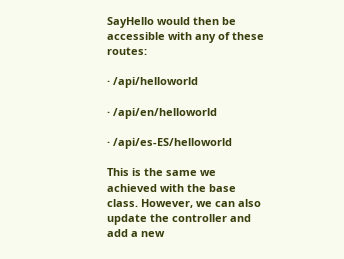SayHello would then be accessible with any of these routes:

· /api/helloworld

· /api/en/helloworld

· /api/es-ES/helloworld

This is the same we achieved with the base class. However, we can also update the controller and add a new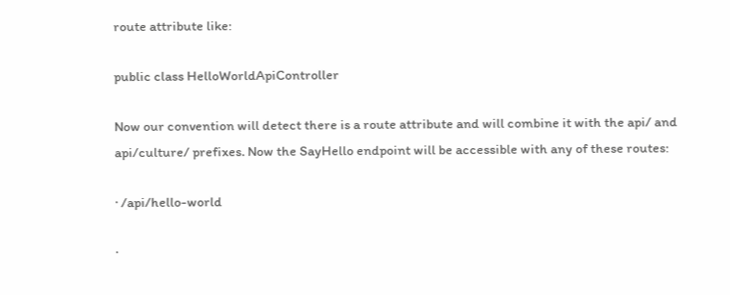route attribute like:

public class HelloWorldApiController

Now our convention will detect there is a route attribute and will combine it with the api/ and api/culture/ prefixes. Now the SayHello endpoint will be accessible with any of these routes:

· /api/hello-world

·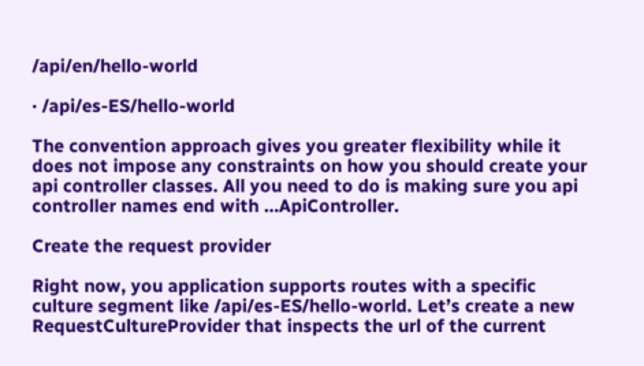/api/en/hello-world

· /api/es-ES/hello-world

The convention approach gives you greater flexibility while it does not impose any constraints on how you should create your api controller classes. All you need to do is making sure you api controller names end with …ApiController.

Create the request provider

Right now, you application supports routes with a specific culture segment like /api/es-ES/hello-world. Let’s create a new RequestCultureProvider that inspects the url of the current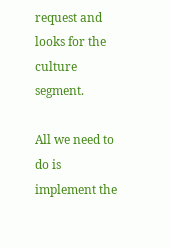request and looks for the culture segment.

All we need to do is implement the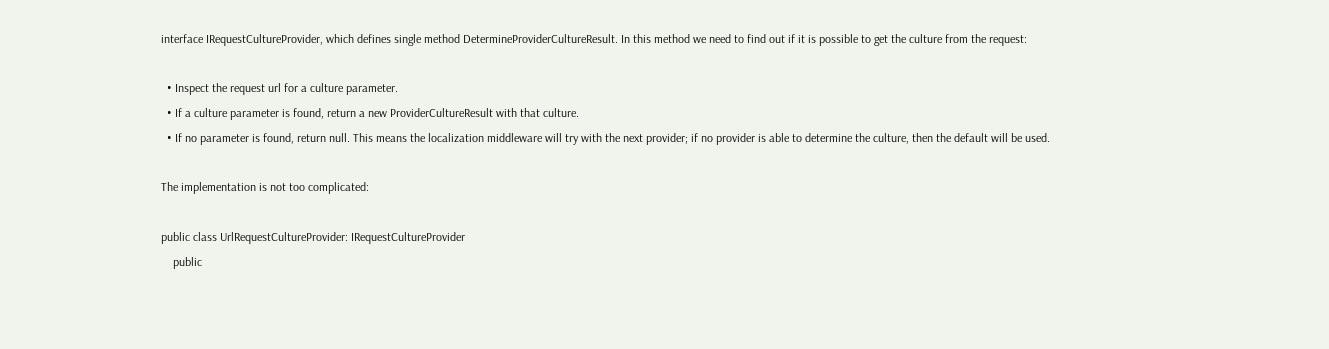interface IRequestCultureProvider, which defines single method DetermineProviderCultureResult. In this method we need to find out if it is possible to get the culture from the request:

  • Inspect the request url for a culture parameter.
  • If a culture parameter is found, return a new ProviderCultureResult with that culture.
  • If no parameter is found, return null. This means the localization middleware will try with the next provider; if no provider is able to determine the culture, then the default will be used.

The implementation is not too complicated:

public class UrlRequestCultureProvider: IRequestCultureProvider
    public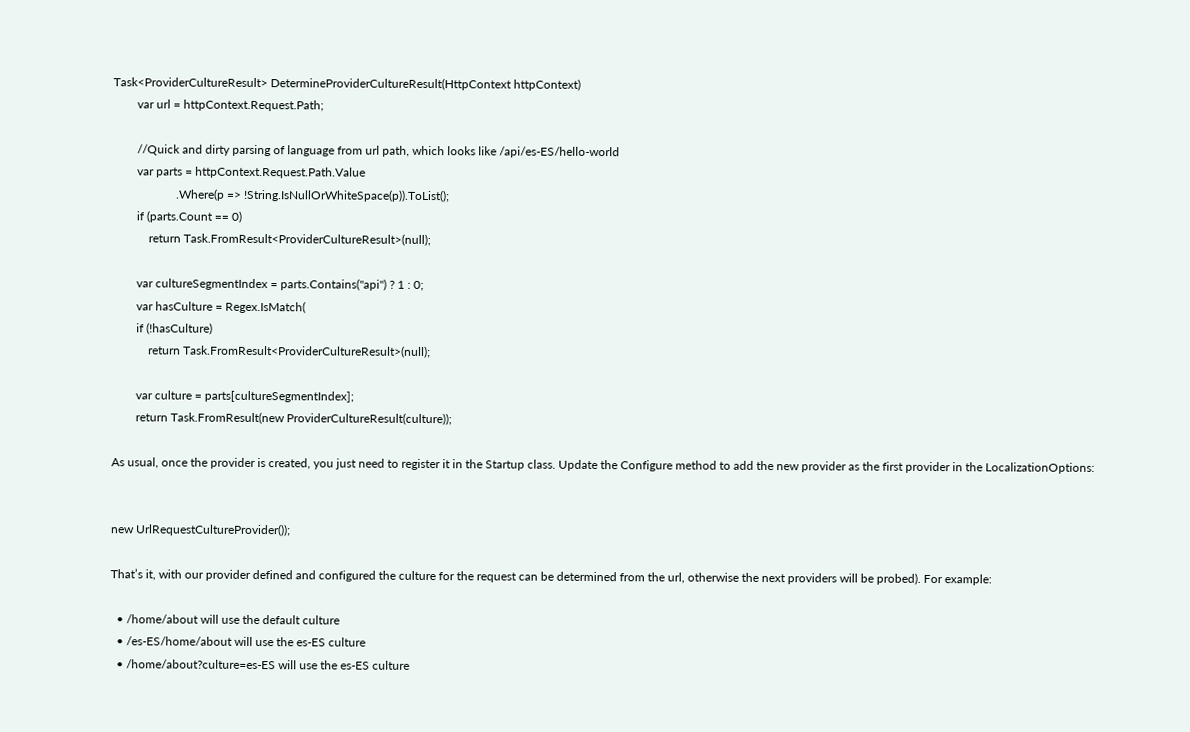Task<ProviderCultureResult> DetermineProviderCultureResult(HttpContext httpContext)
        var url = httpContext.Request.Path;

        //Quick and dirty parsing of language from url path, which looks like /api/es-ES/hello-world
        var parts = httpContext.Request.Path.Value
                     .Where(p => !String.IsNullOrWhiteSpace(p)).ToList();
        if (parts.Count == 0)
            return Task.FromResult<ProviderCultureResult>(null);

        var cultureSegmentIndex = parts.Contains("api") ? 1 : 0;
        var hasCulture = Regex.IsMatch(
        if (!hasCulture)
            return Task.FromResult<ProviderCultureResult>(null);

        var culture = parts[cultureSegmentIndex];
        return Task.FromResult(new ProviderCultureResult(culture));

As usual, once the provider is created, you just need to register it in the Startup class. Update the Configure method to add the new provider as the first provider in the LocalizationOptions:


new UrlRequestCultureProvider());

That’s it, with our provider defined and configured the culture for the request can be determined from the url, otherwise the next providers will be probed). For example:

  • /home/about will use the default culture
  • /es-ES/home/about will use the es-ES culture
  • /home/about?culture=es-ES will use the es-ES culture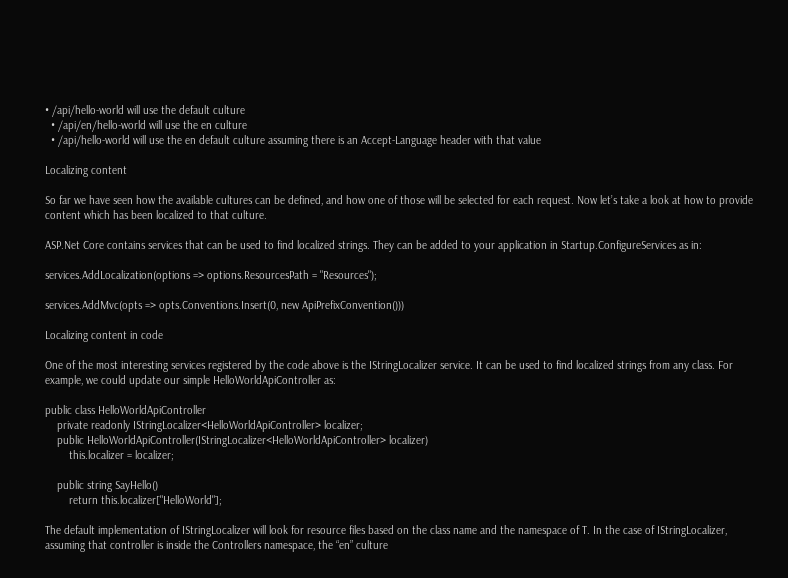• /api/hello-world will use the default culture
  • /api/en/hello-world will use the en culture
  • /api/hello-world will use the en default culture assuming there is an Accept-Language header with that value

Localizing content

So far we have seen how the available cultures can be defined, and how one of those will be selected for each request. Now let’s take a look at how to provide content which has been localized to that culture.

ASP.Net Core contains services that can be used to find localized strings. They can be added to your application in Startup.ConfigureServices as in:

services.AddLocalization(options => options.ResourcesPath = "Resources");

services.AddMvc(opts => opts.Conventions.Insert(0, new ApiPrefixConvention()))

Localizing content in code

One of the most interesting services registered by the code above is the IStringLocalizer service. It can be used to find localized strings from any class. For example, we could update our simple HelloWorldApiController as:

public class HelloWorldApiController
    private readonly IStringLocalizer<HelloWorldApiController> localizer;
    public HelloWorldApiController(IStringLocalizer<HelloWorldApiController> localizer)
        this.localizer = localizer;

    public string SayHello()
        return this.localizer["HelloWorld"];

The default implementation of IStringLocalizer will look for resource files based on the class name and the namespace of T. In the case of IStringLocalizer, assuming that controller is inside the Controllers namespace, the “en” culture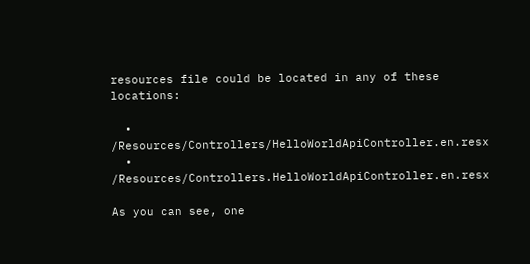resources file could be located in any of these locations:

  • /Resources/Controllers/HelloWorldApiController.en.resx
  • /Resources/Controllers.HelloWorldApiController.en.resx

As you can see, one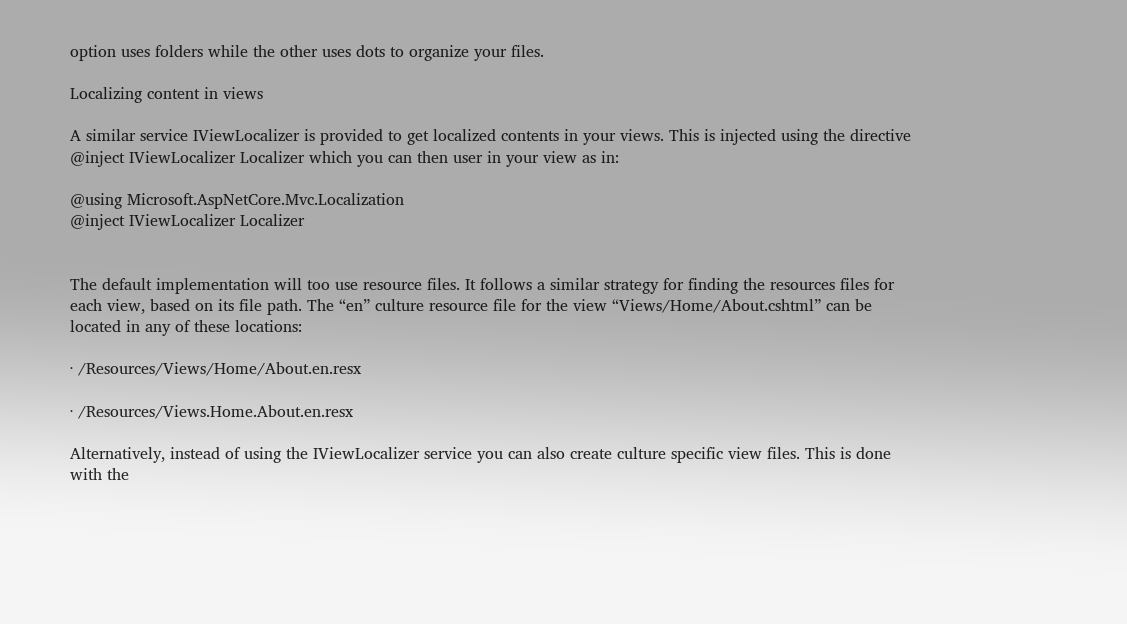option uses folders while the other uses dots to organize your files.

Localizing content in views

A similar service IViewLocalizer is provided to get localized contents in your views. This is injected using the directive @inject IViewLocalizer Localizer which you can then user in your view as in:

@using Microsoft.AspNetCore.Mvc.Localization
@inject IViewLocalizer Localizer


The default implementation will too use resource files. It follows a similar strategy for finding the resources files for each view, based on its file path. The “en” culture resource file for the view “Views/Home/About.cshtml” can be located in any of these locations:

· /Resources/Views/Home/About.en.resx

· /Resources/Views.Home.About.en.resx

Alternatively, instead of using the IViewLocalizer service you can also create culture specific view files. This is done with the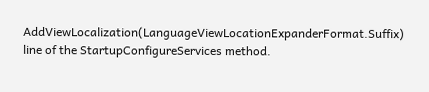AddViewLocalization(LanguageViewLocationExpanderFormat.Suffix) line of the StartupConfigureServices method.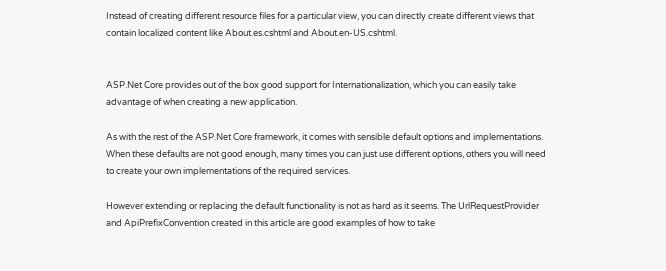Instead of creating different resource files for a particular view, you can directly create different views that contain localized content like About.es.cshtml and About.en-US.cshtml.


ASP.Net Core provides out of the box good support for Internationalization, which you can easily take advantage of when creating a new application.

As with the rest of the ASP.Net Core framework, it comes with sensible default options and implementations. When these defaults are not good enough, many times you can just use different options, others you will need to create your own implementations of the required services.

However extending or replacing the default functionality is not as hard as it seems. The UrlRequestProvider and ApiPrefixConvention created in this article are good examples of how to take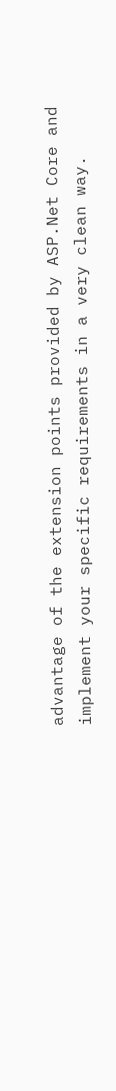advantage of the extension points provided by ASP.Net Core and implement your specific requirements in a very clean way.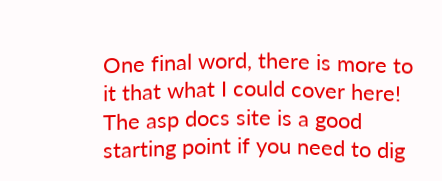One final word, there is more to it that what I could cover here! The asp docs site is a good starting point if you need to dig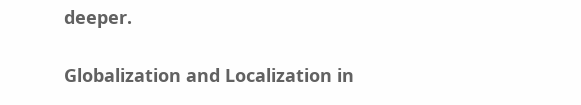deeper.

Globalization and Localization in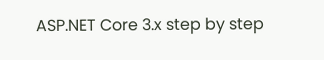ASP.NET Core 3.x step by step